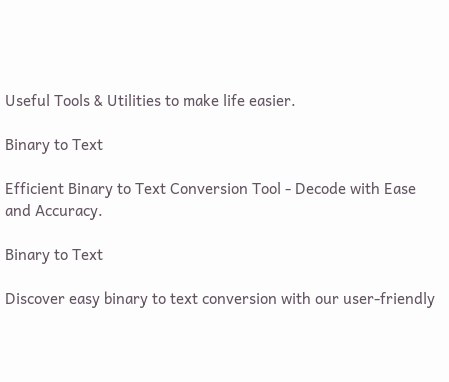Useful Tools & Utilities to make life easier.

Binary to Text

Efficient Binary to Text Conversion Tool - Decode with Ease and Accuracy.

Binary to Text

Discover easy binary to text conversion with our user-friendly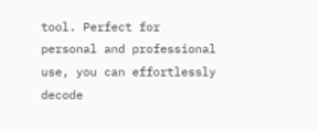tool. Perfect for personal and professional use, you can effortlessly decode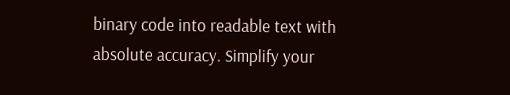binary code into readable text with absolute accuracy. Simplify your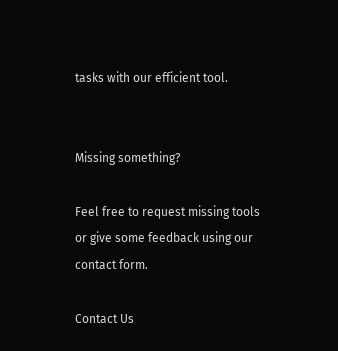tasks with our efficient tool.


Missing something?

Feel free to request missing tools or give some feedback using our contact form.

Contact Us